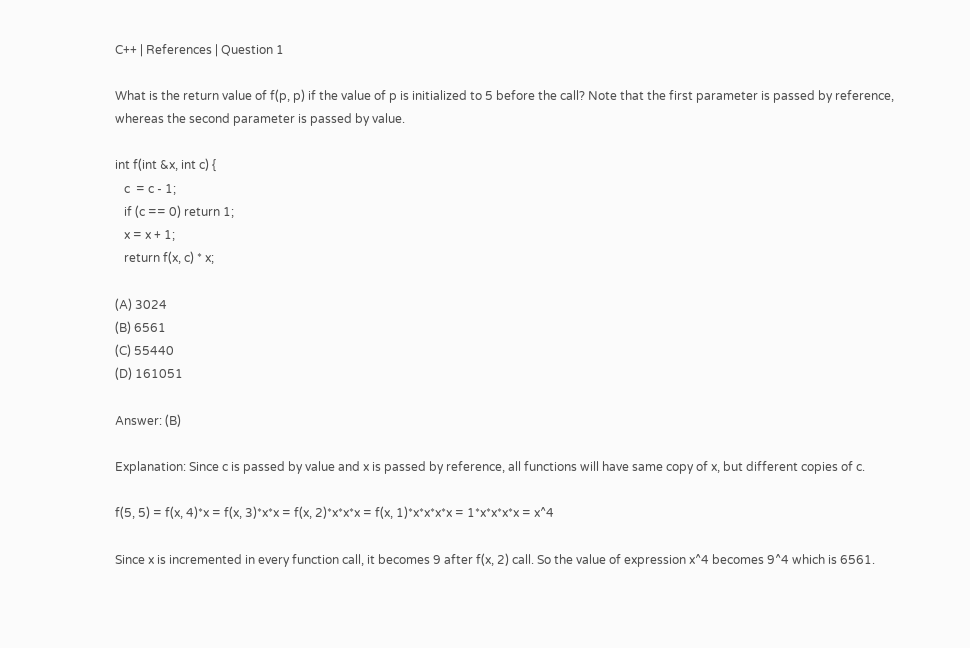C++ | References | Question 1

What is the return value of f(p, p) if the value of p is initialized to 5 before the call? Note that the first parameter is passed by reference, whereas the second parameter is passed by value.

int f(int &x, int c) {
   c  = c - 1;
   if (c == 0) return 1;
   x = x + 1;
   return f(x, c) * x;

(A) 3024
(B) 6561
(C) 55440
(D) 161051

Answer: (B)

Explanation: Since c is passed by value and x is passed by reference, all functions will have same copy of x, but different copies of c.

f(5, 5) = f(x, 4)*x = f(x, 3)*x*x = f(x, 2)*x*x*x = f(x, 1)*x*x*x*x = 1*x*x*x*x = x^4

Since x is incremented in every function call, it becomes 9 after f(x, 2) call. So the value of expression x^4 becomes 9^4 which is 6561.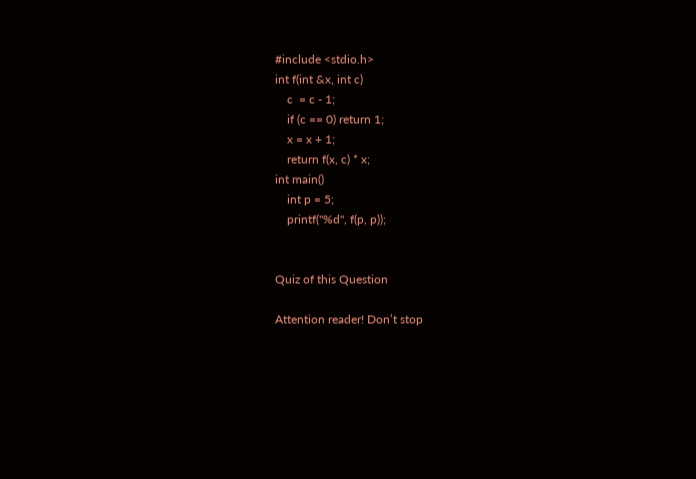#include <stdio.h>
int f(int &x, int c)
    c  = c - 1;
    if (c == 0) return 1;
    x = x + 1;
    return f(x, c) * x;
int main()
    int p = 5;
    printf("%d", f(p, p));


Quiz of this Question

Attention reader! Don’t stop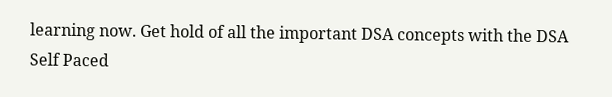learning now. Get hold of all the important DSA concepts with the DSA Self Paced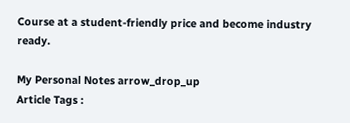Course at a student-friendly price and become industry ready.

My Personal Notes arrow_drop_up
Article Tags :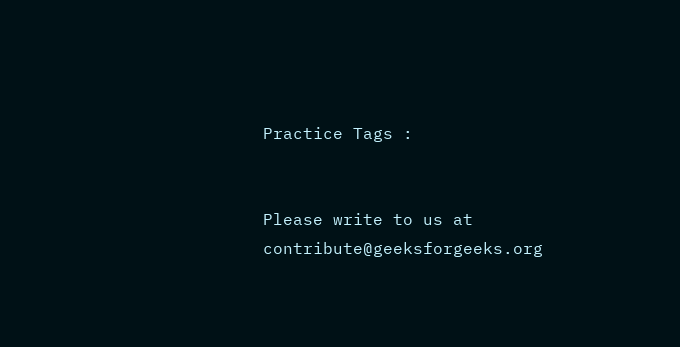Practice Tags :


Please write to us at contribute@geeksforgeeks.org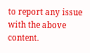to report any issue with the above content.